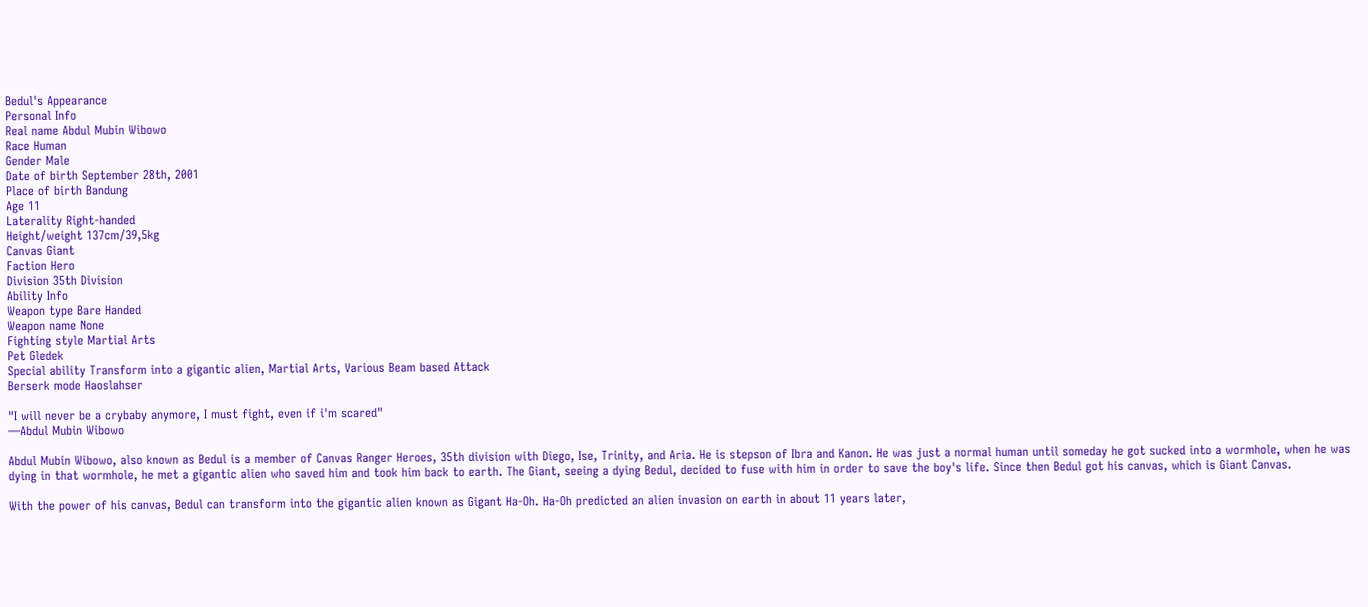Bedul's Appearance
Personal Info
Real name Abdul Mubin Wibowo
Race Human
Gender Male
Date of birth September 28th, 2001
Place of birth Bandung
Age 11
Laterality Right-handed
Height/weight 137cm/39,5kg
Canvas Giant
Faction Hero
Division 35th Division
Ability Info
Weapon type Bare Handed
Weapon name None
Fighting style Martial Arts
Pet Gledek
Special ability Transform into a gigantic alien, Martial Arts, Various Beam based Attack
Berserk mode Haoslahser

"I will never be a crybaby anymore, I must fight, even if i'm scared"
—Abdul Mubin Wibowo

Abdul Mubin Wibowo, also known as Bedul is a member of Canvas Ranger Heroes, 35th division with Diego, Ise, Trinity, and Aria. He is stepson of Ibra and Kanon. He was just a normal human until someday he got sucked into a wormhole, when he was dying in that wormhole, he met a gigantic alien who saved him and took him back to earth. The Giant, seeing a dying Bedul, decided to fuse with him in order to save the boy's life. Since then Bedul got his canvas, which is Giant Canvas.

With the power of his canvas, Bedul can transform into the gigantic alien known as Gigant Ha-Oh. Ha-Oh predicted an alien invasion on earth in about 11 years later,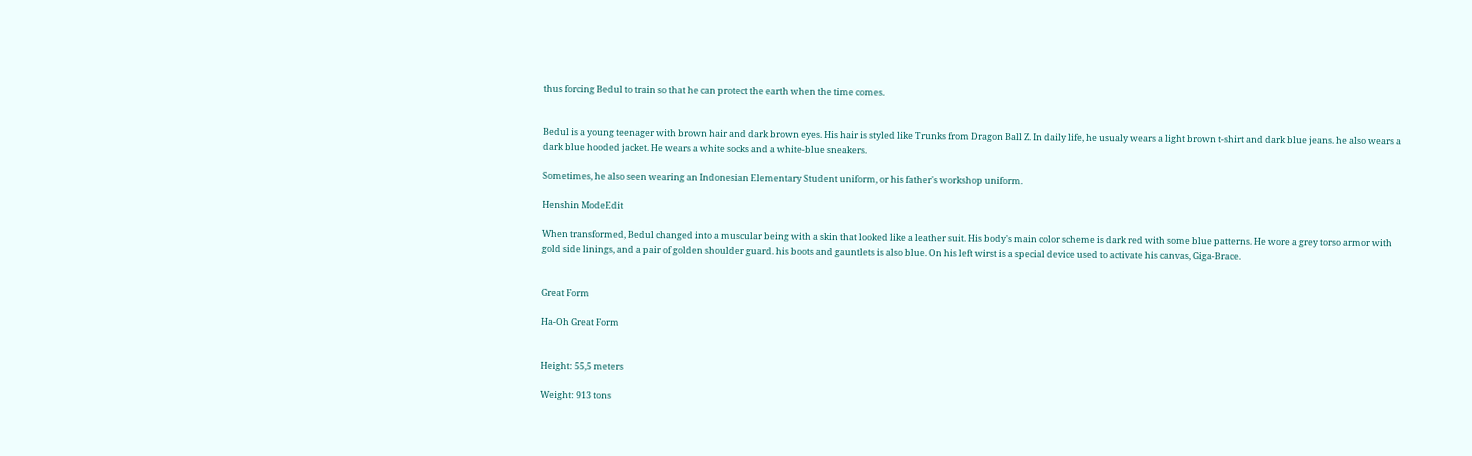thus forcing Bedul to train so that he can protect the earth when the time comes.


Bedul is a young teenager with brown hair and dark brown eyes. His hair is styled like Trunks from Dragon Ball Z. In daily life, he usualy wears a light brown t-shirt and dark blue jeans. he also wears a dark blue hooded jacket. He wears a white socks and a white-blue sneakers.

Sometimes, he also seen wearing an Indonesian Elementary Student uniform, or his father's workshop uniform.

Henshin ModeEdit

When transformed, Bedul changed into a muscular being with a skin that looked like a leather suit. His body's main color scheme is dark red with some blue patterns. He wore a grey torso armor with gold side linings, and a pair of golden shoulder guard. his boots and gauntlets is also blue. On his left wirst is a special device used to activate his canvas, Giga-Brace.


Great Form

Ha-Oh Great Form


Height: 55,5 meters

Weight: 913 tons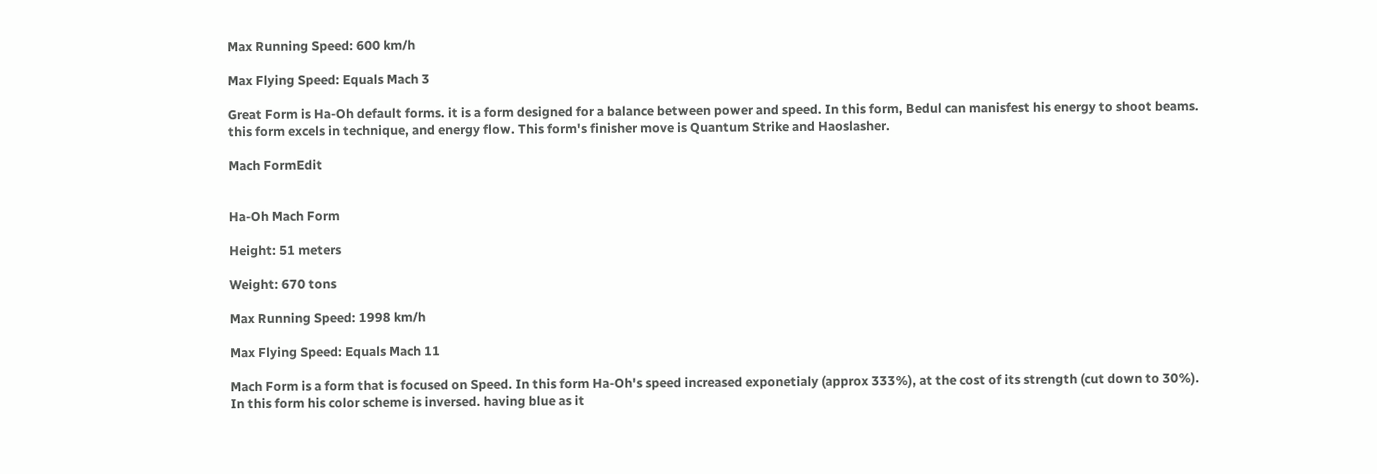Max Running Speed: 600 km/h

Max Flying Speed: Equals Mach 3

Great Form is Ha-Oh default forms. it is a form designed for a balance between power and speed. In this form, Bedul can manisfest his energy to shoot beams. this form excels in technique, and energy flow. This form's finisher move is Quantum Strike and Haoslasher.

Mach FormEdit


Ha-Oh Mach Form

Height: 51 meters

Weight: 670 tons

Max Running Speed: 1998 km/h

Max Flying Speed: Equals Mach 11

Mach Form is a form that is focused on Speed. In this form Ha-Oh's speed increased exponetialy (approx 333%), at the cost of its strength (cut down to 30%). In this form his color scheme is inversed. having blue as it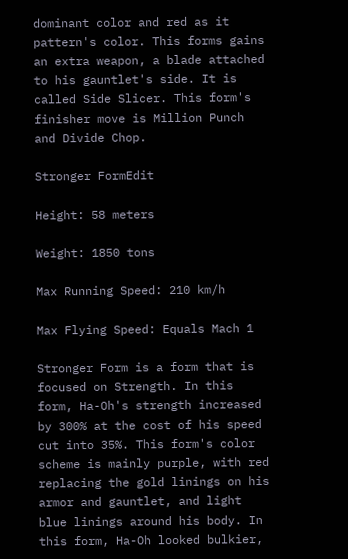dominant color and red as it pattern's color. This forms gains an extra weapon, a blade attached to his gauntlet's side. It is called Side Slicer. This form's finisher move is Million Punch and Divide Chop.

Stronger FormEdit

Height: 58 meters

Weight: 1850 tons

Max Running Speed: 210 km/h

Max Flying Speed: Equals Mach 1

Stronger Form is a form that is focused on Strength. In this form, Ha-Oh's strength increased by 300% at the cost of his speed cut into 35%. This form's color scheme is mainly purple, with red replacing the gold linings on his armor and gauntlet, and light blue linings around his body. In this form, Ha-Oh looked bulkier,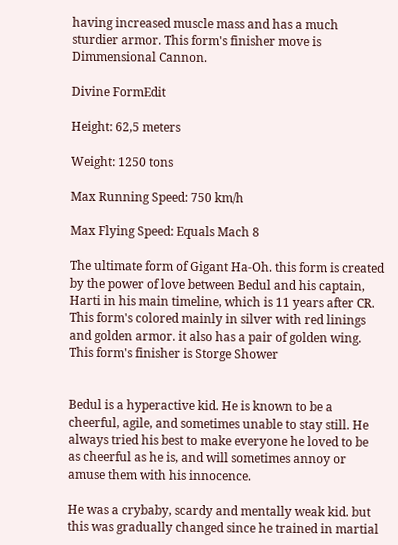having increased muscle mass and has a much sturdier armor. This form's finisher move is Dimmensional Cannon.

Divine FormEdit

Height: 62,5 meters

Weight: 1250 tons

Max Running Speed: 750 km/h

Max Flying Speed: Equals Mach 8

The ultimate form of Gigant Ha-Oh. this form is created by the power of love between Bedul and his captain, Harti in his main timeline, which is 11 years after CR. This form's colored mainly in silver with red linings and golden armor. it also has a pair of golden wing. This form's finisher is Storge Shower


Bedul is a hyperactive kid. He is known to be a cheerful, agile, and sometimes unable to stay still. He always tried his best to make everyone he loved to be as cheerful as he is, and will sometimes annoy or amuse them with his innocence.

He was a crybaby, scardy and mentally weak kid. but this was gradually changed since he trained in martial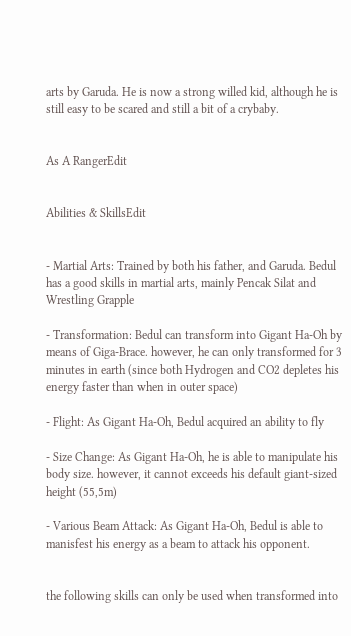arts by Garuda. He is now a strong willed kid, although he is still easy to be scared and still a bit of a crybaby.


As A RangerEdit


Abilities & SkillsEdit


- Martial Arts: Trained by both his father, and Garuda. Bedul has a good skills in martial arts, mainly Pencak Silat and Wrestling Grapple

- Transformation: Bedul can transform into Gigant Ha-Oh by means of Giga-Brace. however, he can only transformed for 3 minutes in earth (since both Hydrogen and CO2 depletes his energy faster than when in outer space)

- Flight: As Gigant Ha-Oh, Bedul acquired an ability to fly

- Size Change: As Gigant Ha-Oh, he is able to manipulate his body size. however, it cannot exceeds his default giant-sized height (55,5m)

- Various Beam Attack: As Gigant Ha-Oh, Bedul is able to manisfest his energy as a beam to attack his opponent.


the following skills can only be used when transformed into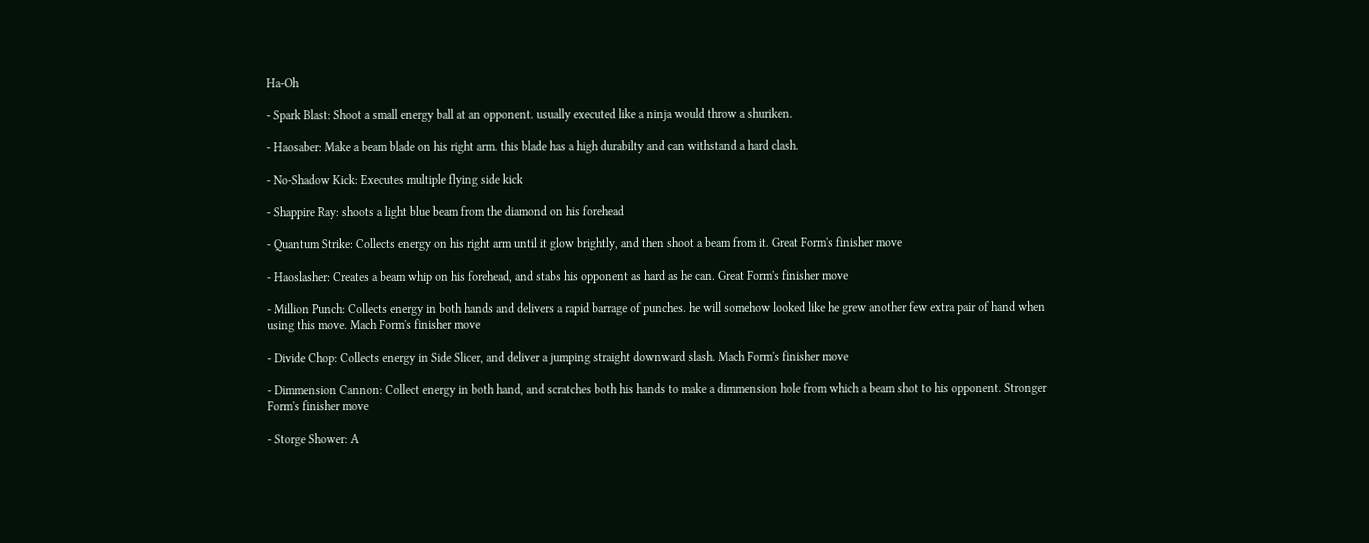Ha-Oh

- Spark Blast: Shoot a small energy ball at an opponent. usually executed like a ninja would throw a shuriken.

- Haosaber: Make a beam blade on his right arm. this blade has a high durabilty and can withstand a hard clash.

- No-Shadow Kick: Executes multiple flying side kick

- Shappire Ray: shoots a light blue beam from the diamond on his forehead

- Quantum Strike: Collects energy on his right arm until it glow brightly, and then shoot a beam from it. Great Form's finisher move

- Haoslasher: Creates a beam whip on his forehead, and stabs his opponent as hard as he can. Great Form's finisher move

- Million Punch: Collects energy in both hands and delivers a rapid barrage of punches. he will somehow looked like he grew another few extra pair of hand when using this move. Mach Form's finisher move

- Divide Chop: Collects energy in Side Slicer, and deliver a jumping straight downward slash. Mach Form's finisher move

- Dimmension Cannon: Collect energy in both hand, and scratches both his hands to make a dimmension hole from which a beam shot to his opponent. Stronger Form's finisher move

- Storge Shower: A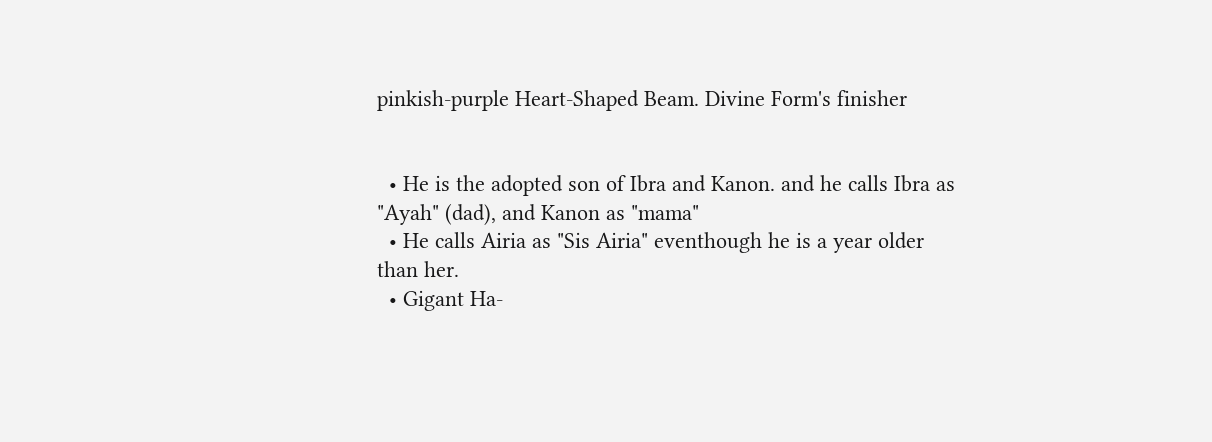pinkish-purple Heart-Shaped Beam. Divine Form's finisher


  • He is the adopted son of Ibra and Kanon. and he calls Ibra as "Ayah" (dad), and Kanon as "mama"
  • He calls Airia as "Sis Airia" eventhough he is a year older than her.
  • Gigant Ha-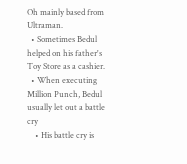Oh mainly based from Ultraman.
  • Sometimes Bedul helped on his father's Toy Store as a cashier.
  • When executing Million Punch, Bedul usually let out a battle cry
    • His battle cry is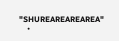"SHUREAREAREAREA"
    •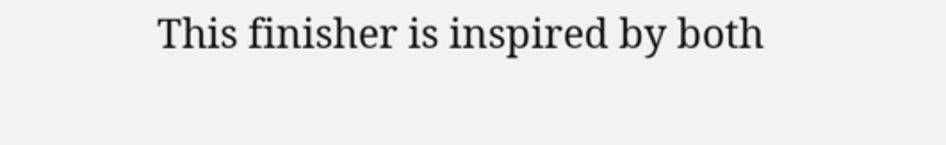This finisher is inspired by both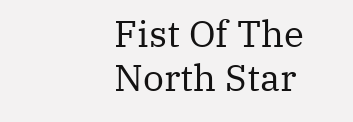Fist Of The North Star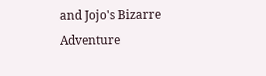and Jojo's Bizarre Adventure